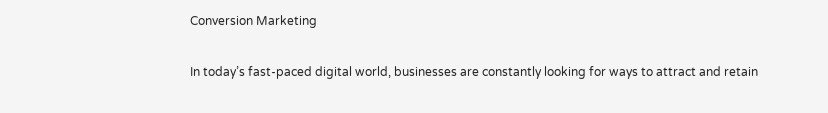Conversion Marketing

In today’s fast-paced digital world, businesses are constantly looking for ways to attract and retain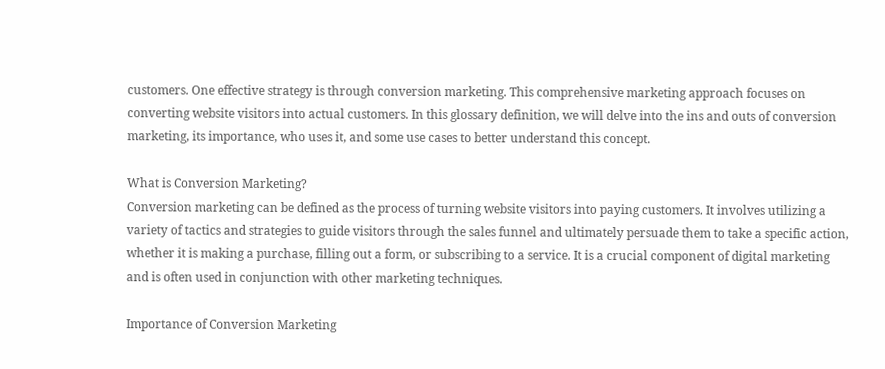customers. One effective strategy is through conversion marketing. This comprehensive marketing approach focuses on converting website visitors into actual customers. In this glossary definition, we will delve into the ins and outs of conversion marketing, its importance, who uses it, and some use cases to better understand this concept.

What is Conversion Marketing?
Conversion marketing can be defined as the process of turning website visitors into paying customers. It involves utilizing a variety of tactics and strategies to guide visitors through the sales funnel and ultimately persuade them to take a specific action, whether it is making a purchase, filling out a form, or subscribing to a service. It is a crucial component of digital marketing and is often used in conjunction with other marketing techniques.

Importance of Conversion Marketing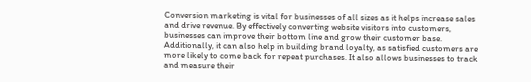Conversion marketing is vital for businesses of all sizes as it helps increase sales and drive revenue. By effectively converting website visitors into customers, businesses can improve their bottom line and grow their customer base. Additionally, it can also help in building brand loyalty, as satisfied customers are more likely to come back for repeat purchases. It also allows businesses to track and measure their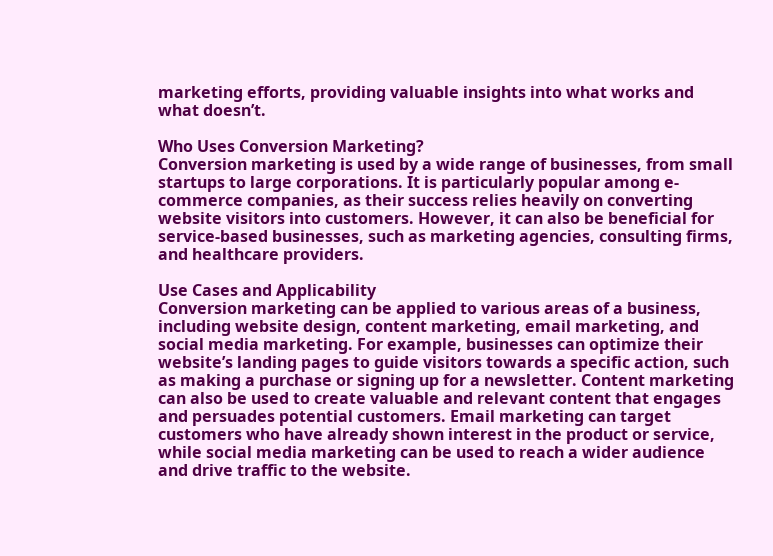marketing efforts, providing valuable insights into what works and what doesn’t.

Who Uses Conversion Marketing?
Conversion marketing is used by a wide range of businesses, from small startups to large corporations. It is particularly popular among e-commerce companies, as their success relies heavily on converting website visitors into customers. However, it can also be beneficial for service-based businesses, such as marketing agencies, consulting firms, and healthcare providers.

Use Cases and Applicability
Conversion marketing can be applied to various areas of a business, including website design, content marketing, email marketing, and social media marketing. For example, businesses can optimize their website’s landing pages to guide visitors towards a specific action, such as making a purchase or signing up for a newsletter. Content marketing can also be used to create valuable and relevant content that engages and persuades potential customers. Email marketing can target customers who have already shown interest in the product or service, while social media marketing can be used to reach a wider audience and drive traffic to the website.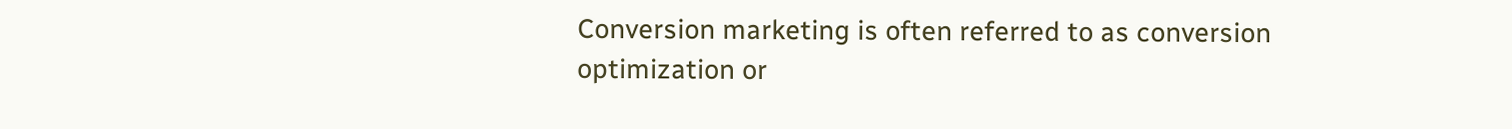Conversion marketing is often referred to as conversion optimization or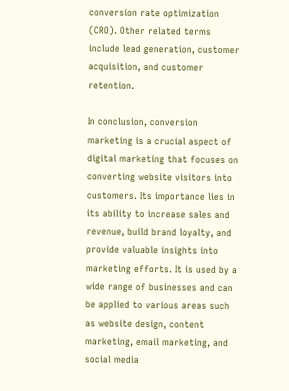conversion rate optimization (CRO). Other related terms include lead generation, customer acquisition, and customer retention.

In conclusion, conversion marketing is a crucial aspect of digital marketing that focuses on converting website visitors into customers. Its importance lies in its ability to increase sales and revenue, build brand loyalty, and provide valuable insights into marketing efforts. It is used by a wide range of businesses and can be applied to various areas such as website design, content marketing, email marketing, and social media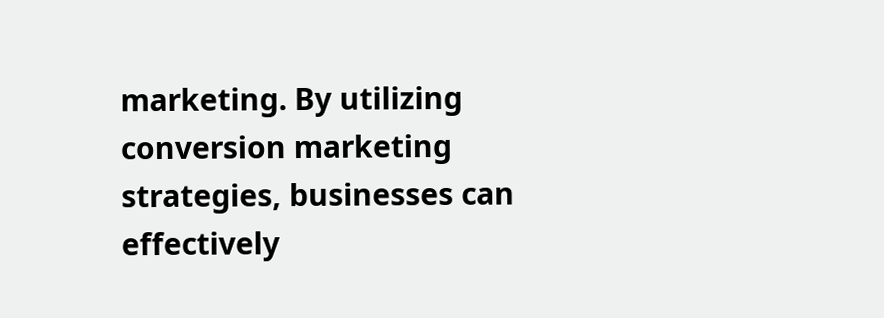marketing. By utilizing conversion marketing strategies, businesses can effectively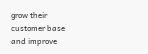grow their customer base and improve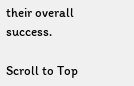their overall success.

Scroll to Top